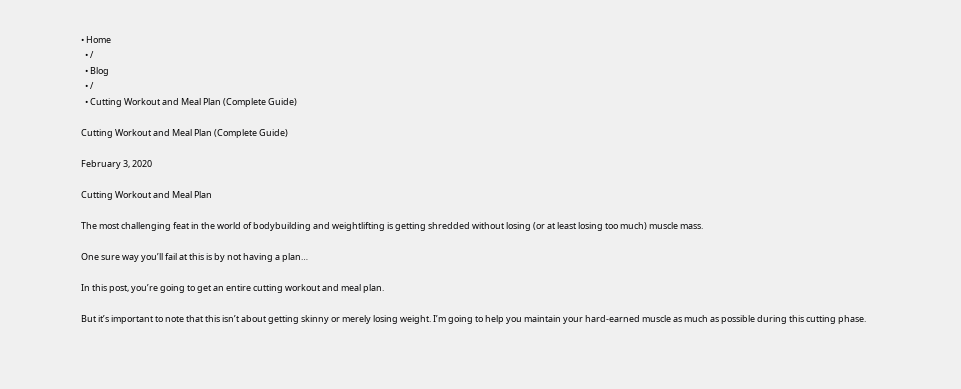• Home
  • /
  • Blog
  • /
  • Cutting Workout and Meal Plan (Complete Guide)

Cutting Workout and Meal Plan (Complete Guide)

February 3, 2020

Cutting Workout and Meal Plan

The most challenging feat in the world of bodybuilding and weightlifting is getting shredded without losing (or at least losing too much) muscle mass.

One sure way you’ll fail at this is by not having a plan…

In this post, you’re going to get an entire cutting workout and meal plan.

But it’s important to note that this isn’t about getting skinny or merely losing weight. I’m going to help you maintain your hard-earned muscle as much as possible during this cutting phase.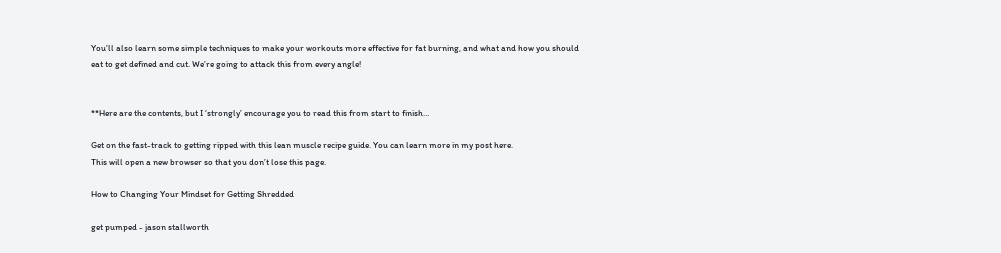You’ll also learn some simple techniques to make your workouts more effective for fat burning, and what and how you should eat to get defined and cut. We’re going to attack this from every angle!


**Here are the contents, but I ‘strongly’ encourage you to read this from start to finish…

Get on the fast-track to getting ripped with this lean muscle recipe guide. You can learn more in my post here.
This will open a new browser so that you don’t lose this page.

How to Changing Your Mindset for Getting Shredded

get pumped - jason stallworth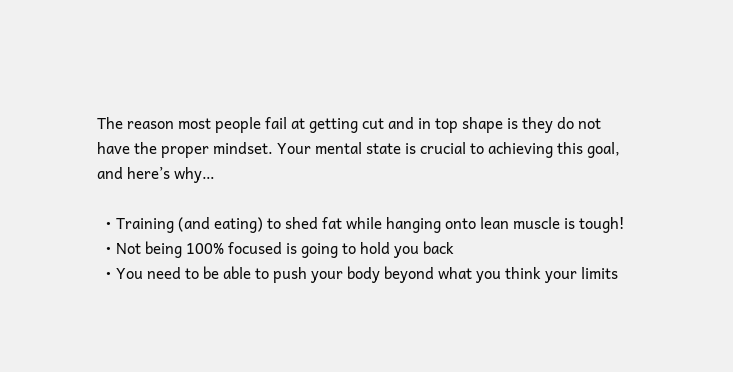The reason most people fail at getting cut and in top shape is they do not have the proper mindset. Your mental state is crucial to achieving this goal, and here’s why…

  • Training (and eating) to shed fat while hanging onto lean muscle is tough!
  • Not being 100% focused is going to hold you back
  • You need to be able to push your body beyond what you think your limits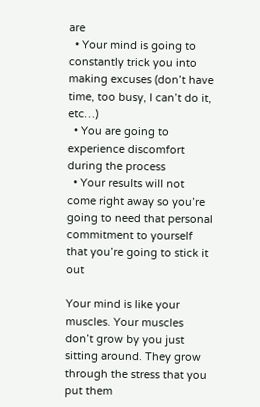are
  • Your mind is going to constantly trick you into making excuses (don’t have time, too busy, I can’t do it, etc…)
  • You are going to experience discomfort during the process
  • Your results will not come right away so you’re going to need that personal commitment to yourself that you’re going to stick it out

Your mind is like your muscles. Your muscles don’t grow by you just sitting around. They grow through the stress that you put them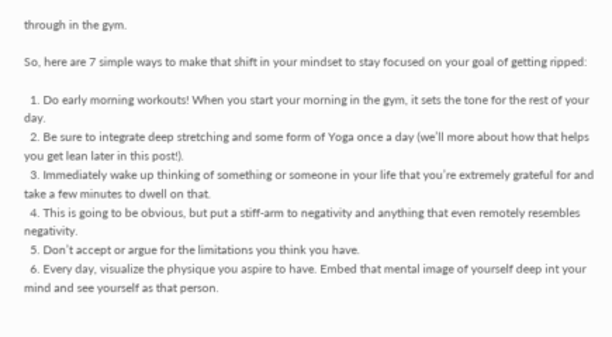through in the gym.

So, here are 7 simple ways to make that shift in your mindset to stay focused on your goal of getting ripped:

  1. Do early morning workouts! When you start your morning in the gym, it sets the tone for the rest of your day.
  2. Be sure to integrate deep stretching and some form of Yoga once a day (we’ll more about how that helps you get lean later in this post!).
  3. Immediately wake up thinking of something or someone in your life that you’re extremely grateful for and take a few minutes to dwell on that.
  4. This is going to be obvious, but put a stiff-arm to negativity and anything that even remotely resembles negativity.
  5. Don’t accept or argue for the limitations you think you have.
  6. Every day, visualize the physique you aspire to have. Embed that mental image of yourself deep int your mind and see yourself as that person.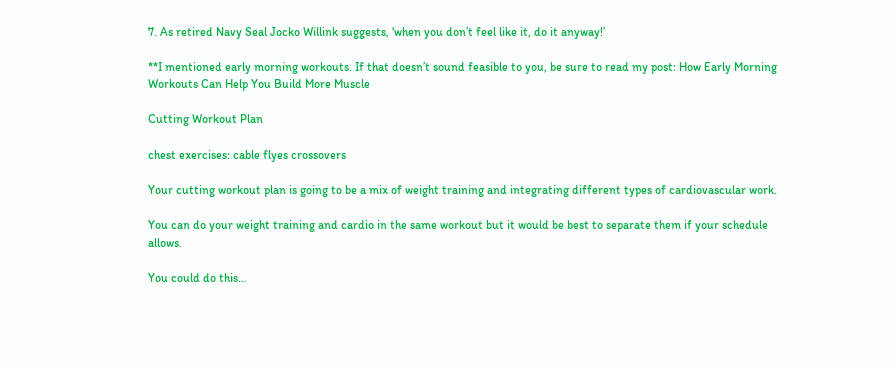7. As retired Navy Seal Jocko Willink suggests, ‘when you don’t feel like it, do it anyway!’

**I mentioned early morning workouts. If that doesn’t sound feasible to you, be sure to read my post: How Early Morning Workouts Can Help You Build More Muscle

Cutting Workout Plan

chest exercises: cable flyes crossovers

Your cutting workout plan is going to be a mix of weight training and integrating different types of cardiovascular work.

You can do your weight training and cardio in the same workout but it would be best to separate them if your schedule allows.

You could do this…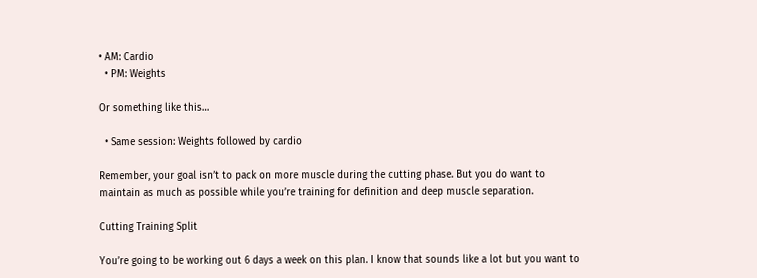• AM: Cardio
  • PM: Weights

Or something like this…

  • Same session: Weights followed by cardio

Remember, your goal isn’t to pack on more muscle during the cutting phase. But you do want to maintain as much as possible while you’re training for definition and deep muscle separation.

Cutting Training Split

You’re going to be working out 6 days a week on this plan. I know that sounds like a lot but you want to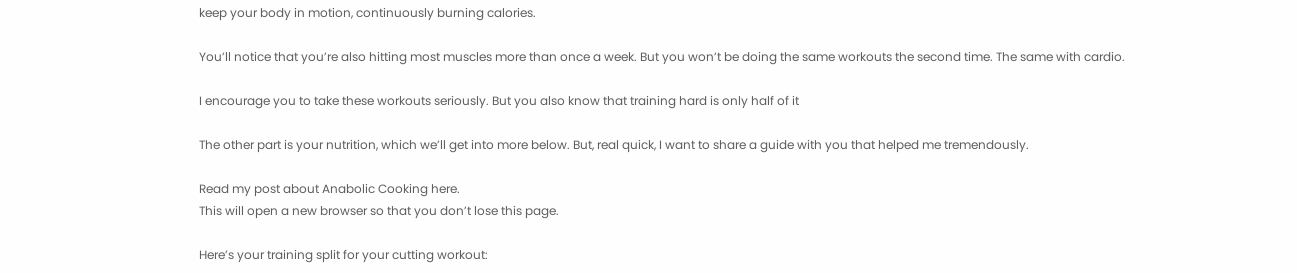keep your body in motion, continuously burning calories.

You’ll notice that you’re also hitting most muscles more than once a week. But you won’t be doing the same workouts the second time. The same with cardio.

I encourage you to take these workouts seriously. But you also know that training hard is only half of it

The other part is your nutrition, which we’ll get into more below. But, real quick, I want to share a guide with you that helped me tremendously.

Read my post about Anabolic Cooking here.
This will open a new browser so that you don’t lose this page.

Here’s your training split for your cutting workout: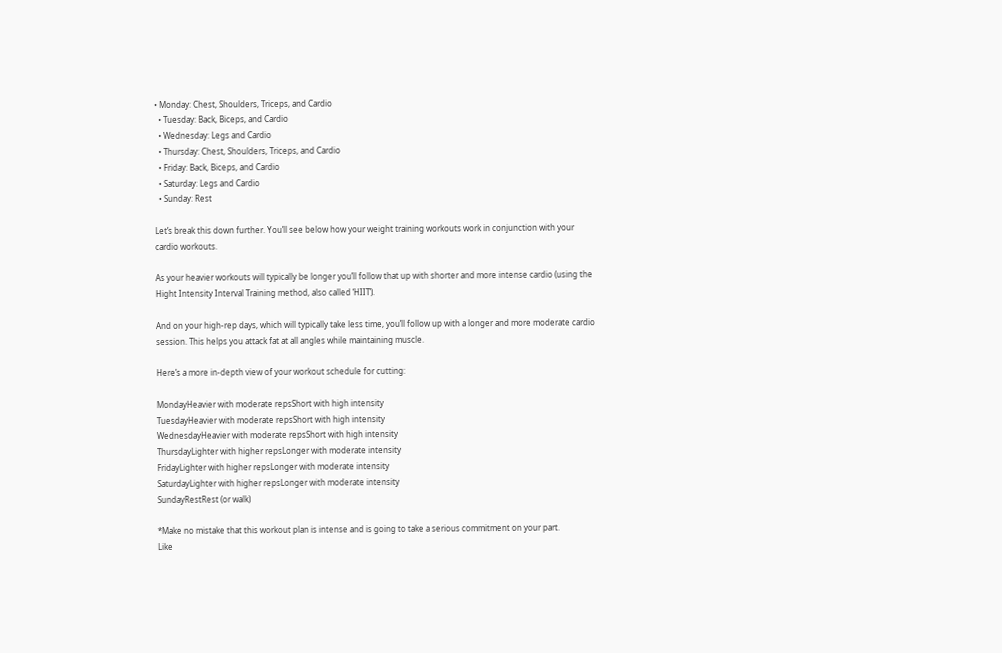• Monday: Chest, Shoulders, Triceps, and Cardio
  • Tuesday: Back, Biceps, and Cardio
  • Wednesday: Legs and Cardio
  • Thursday: Chest, Shoulders, Triceps, and Cardio
  • Friday: Back, Biceps, and Cardio
  • Saturday: Legs and Cardio
  • Sunday: Rest

Let’s break this down further. You’ll see below how your weight training workouts work in conjunction with your cardio workouts.

As your heavier workouts will typically be longer you’ll follow that up with shorter and more intense cardio (using the Hight Intensity Interval Training method, also called ‘HIIT’).

And on your high-rep days, which will typically take less time, you’ll follow up with a longer and more moderate cardio session. This helps you attack fat at all angles while maintaining muscle.

Here’s a more in-depth view of your workout schedule for cutting:

MondayHeavier with moderate repsShort with high intensity
TuesdayHeavier with moderate repsShort with high intensity
WednesdayHeavier with moderate repsShort with high intensity
ThursdayLighter with higher repsLonger with moderate intensity
FridayLighter with higher repsLonger with moderate intensity
SaturdayLighter with higher repsLonger with moderate intensity
SundayRestRest (or walk)

*Make no mistake that this workout plan is intense and is going to take a serious commitment on your part.
Like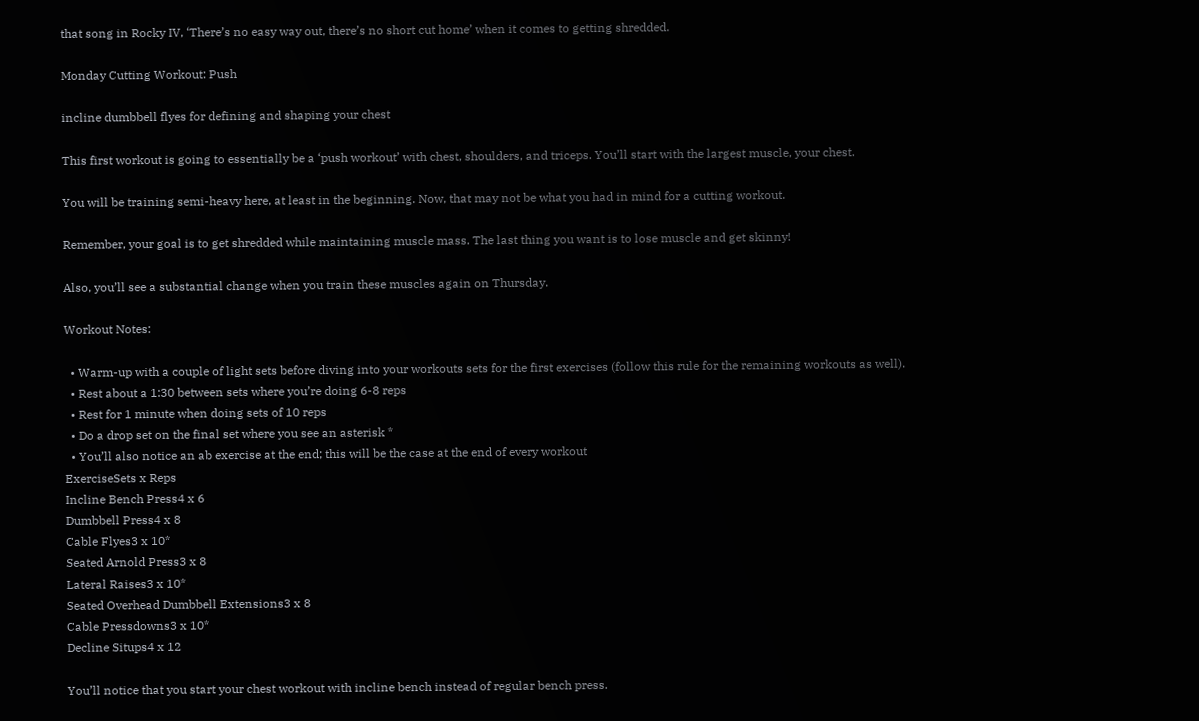that song in Rocky IV, ‘There’s no easy way out, there’s no short cut home’ when it comes to getting shredded.

Monday Cutting Workout: Push

incline dumbbell flyes for defining and shaping your chest

This first workout is going to essentially be a ‘push workout’ with chest, shoulders, and triceps. You’ll start with the largest muscle, your chest.

You will be training semi-heavy here, at least in the beginning. Now, that may not be what you had in mind for a cutting workout.

Remember, your goal is to get shredded while maintaining muscle mass. The last thing you want is to lose muscle and get skinny!

Also, you’ll see a substantial change when you train these muscles again on Thursday.

Workout Notes:

  • Warm-up with a couple of light sets before diving into your workouts sets for the first exercises (follow this rule for the remaining workouts as well).
  • Rest about a 1:30 between sets where you’re doing 6-8 reps
  • Rest for 1 minute when doing sets of 10 reps
  • Do a drop set on the final set where you see an asterisk *
  • You’ll also notice an ab exercise at the end; this will be the case at the end of every workout
ExerciseSets x Reps
Incline Bench Press4 x 6
Dumbbell Press4 x 8
Cable Flyes3 x 10*
Seated Arnold Press3 x 8
Lateral Raises3 x 10*
Seated Overhead Dumbbell Extensions3 x 8
Cable Pressdowns3 x 10*
Decline Situps4 x 12

You’ll notice that you start your chest workout with incline bench instead of regular bench press.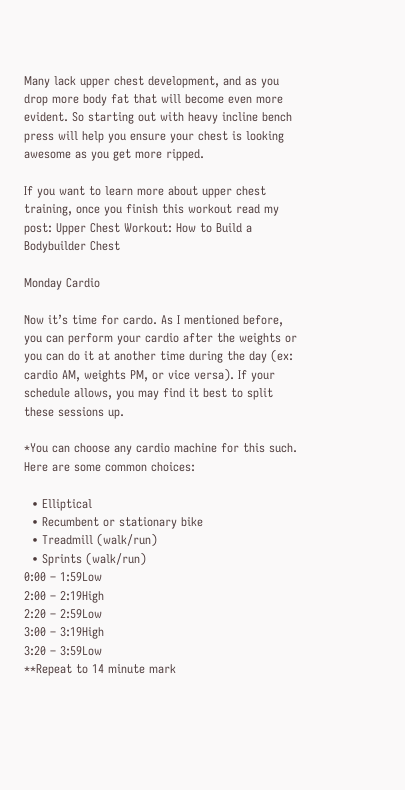Many lack upper chest development, and as you drop more body fat that will become even more evident. So starting out with heavy incline bench press will help you ensure your chest is looking awesome as you get more ripped.

If you want to learn more about upper chest training, once you finish this workout read my post: Upper Chest Workout: How to Build a Bodybuilder Chest

Monday Cardio

Now it’s time for cardo. As I mentioned before, you can perform your cardio after the weights or you can do it at another time during the day (ex: cardio AM, weights PM, or vice versa). If your schedule allows, you may find it best to split these sessions up.

*You can choose any cardio machine for this such. Here are some common choices:

  • Elliptical
  • Recumbent or stationary bike
  • Treadmill (walk/run)
  • Sprints (walk/run)
0:00 – 1:59Low
2:00 – 2:19High
2:20 – 2:59Low
3:00 – 3:19High
3:20 – 3:59Low
**Repeat to 14 minute mark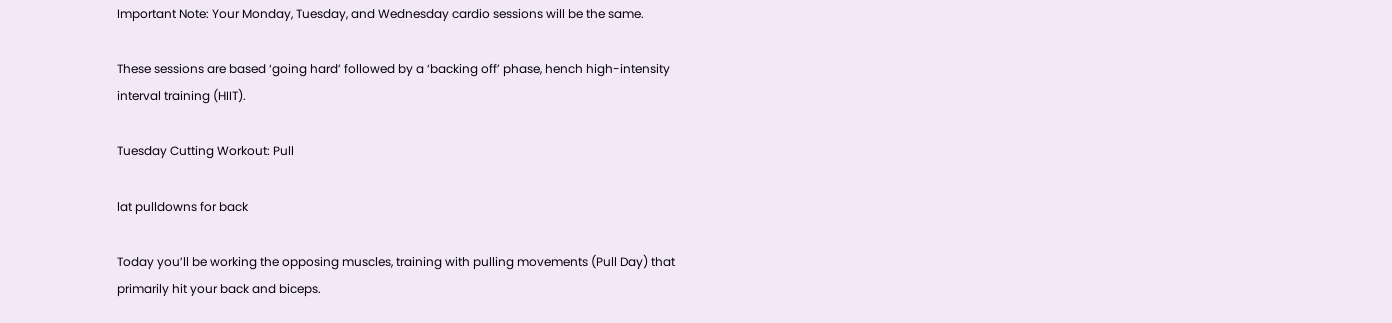Important Note: Your Monday, Tuesday, and Wednesday cardio sessions will be the same.

These sessions are based ‘going hard’ followed by a ‘backing off’ phase, hench high-intensity interval training (HIIT).

Tuesday Cutting Workout: Pull

lat pulldowns for back

Today you’ll be working the opposing muscles, training with pulling movements (Pull Day) that primarily hit your back and biceps.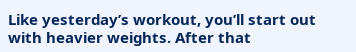Like yesterday’s workout, you’ll start out with heavier weights. After that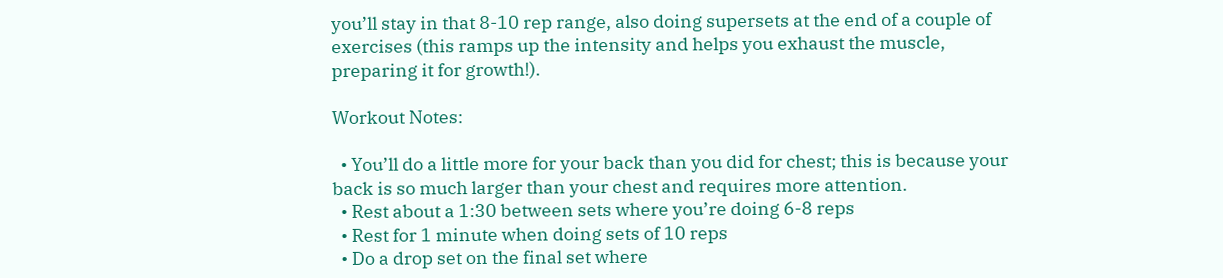you’ll stay in that 8-10 rep range, also doing supersets at the end of a couple of exercises (this ramps up the intensity and helps you exhaust the muscle, preparing it for growth!).

Workout Notes:

  • You’ll do a little more for your back than you did for chest; this is because your back is so much larger than your chest and requires more attention.
  • Rest about a 1:30 between sets where you’re doing 6-8 reps
  • Rest for 1 minute when doing sets of 10 reps
  • Do a drop set on the final set where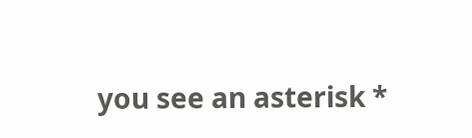you see an asterisk *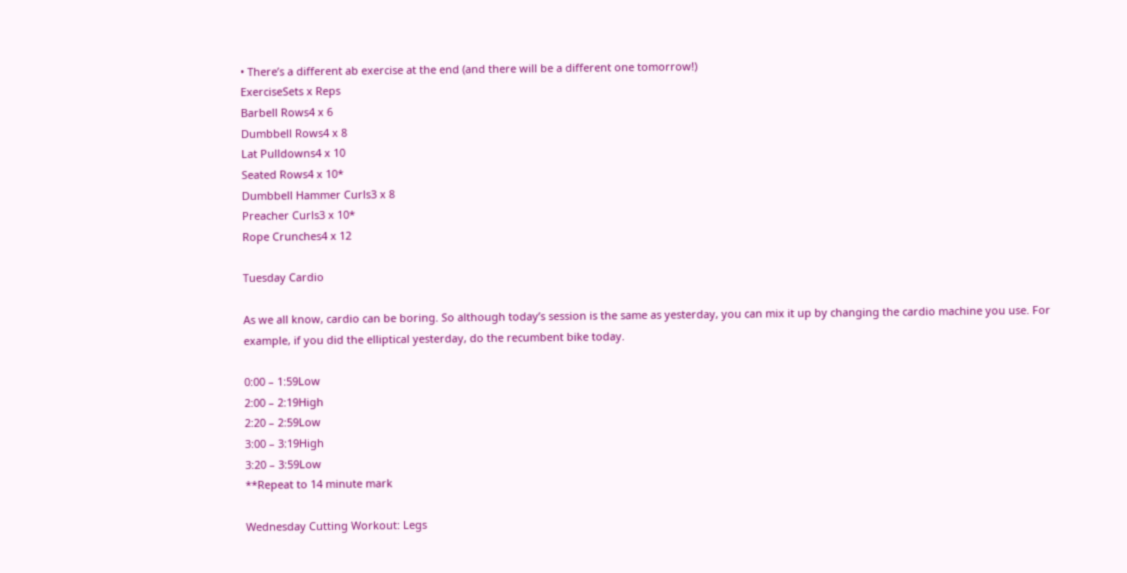• There’s a different ab exercise at the end (and there will be a different one tomorrow!)
ExerciseSets x Reps
Barbell Rows4 x 6
Dumbbell Rows4 x 8
Lat Pulldowns4 x 10
Seated Rows4 x 10*
Dumbbell Hammer Curls3 x 8
Preacher Curls3 x 10*
Rope Crunches4 x 12

Tuesday Cardio

As we all know, cardio can be boring. So although today’s session is the same as yesterday, you can mix it up by changing the cardio machine you use. For example, if you did the elliptical yesterday, do the recumbent bike today.

0:00 – 1:59Low
2:00 – 2:19High
2:20 – 2:59Low
3:00 – 3:19High
3:20 – 3:59Low
**Repeat to 14 minute mark

Wednesday Cutting Workout: Legs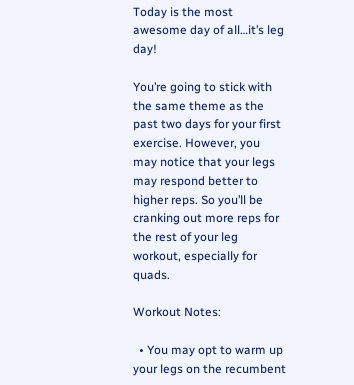Today is the most awesome day of all…it’s leg day!

You’re going to stick with the same theme as the past two days for your first exercise. However, you may notice that your legs may respond better to higher reps. So you’ll be cranking out more reps for the rest of your leg workout, especially for quads.

Workout Notes:

  • You may opt to warm up your legs on the recumbent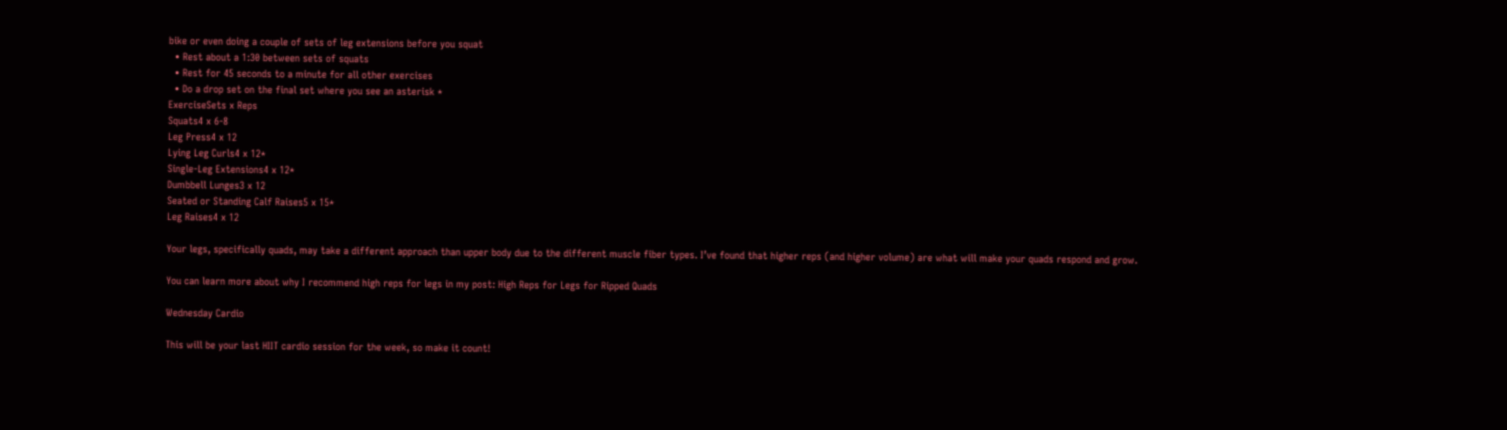bike or even doing a couple of sets of leg extensions before you squat
  • Rest about a 1:30 between sets of squats
  • Rest for 45 seconds to a minute for all other exercises
  • Do a drop set on the final set where you see an asterisk *
ExerciseSets x Reps
Squats4 x 6-8
Leg Press4 x 12
Lying Leg Curls4 x 12*
Single-Leg Extensions4 x 12*
Dumbbell Lunges3 x 12
Seated or Standing Calf Raises5 x 15*
Leg Raises4 x 12

Your legs, specifically quads, may take a different approach than upper body due to the different muscle fiber types. I’ve found that higher reps (and higher volume) are what will make your quads respond and grow.

You can learn more about why I recommend high reps for legs in my post: High Reps for Legs for Ripped Quads

Wednesday Cardio

This will be your last HIIT cardio session for the week, so make it count!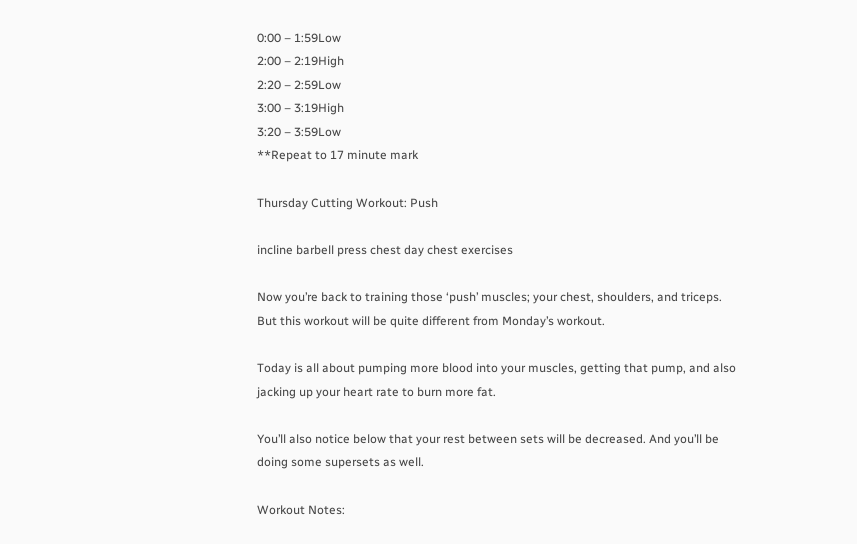0:00 – 1:59Low
2:00 – 2:19High
2:20 – 2:59Low
3:00 – 3:19High
3:20 – 3:59Low
**Repeat to 17 minute mark

Thursday Cutting Workout: Push

incline barbell press chest day chest exercises

Now you’re back to training those ‘push’ muscles; your chest, shoulders, and triceps. But this workout will be quite different from Monday’s workout.

Today is all about pumping more blood into your muscles, getting that pump, and also jacking up your heart rate to burn more fat.

You’ll also notice below that your rest between sets will be decreased. And you’ll be doing some supersets as well.

Workout Notes: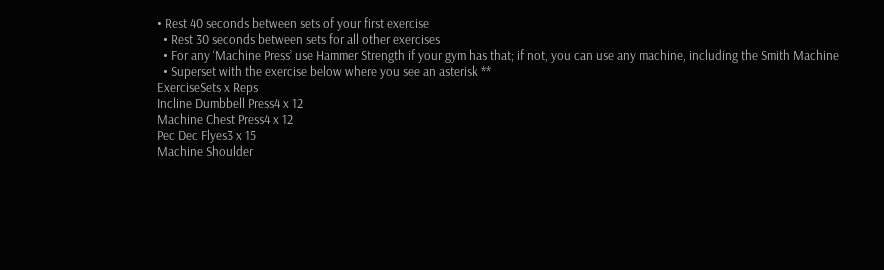• Rest 40 seconds between sets of your first exercise
  • Rest 30 seconds between sets for all other exercises
  • For any ‘Machine Press’ use Hammer Strength if your gym has that; if not, you can use any machine, including the Smith Machine
  • Superset with the exercise below where you see an asterisk **
ExerciseSets x Reps
Incline Dumbbell Press4 x 12
Machine Chest Press4 x 12
Pec Dec Flyes3 x 15
Machine Shoulder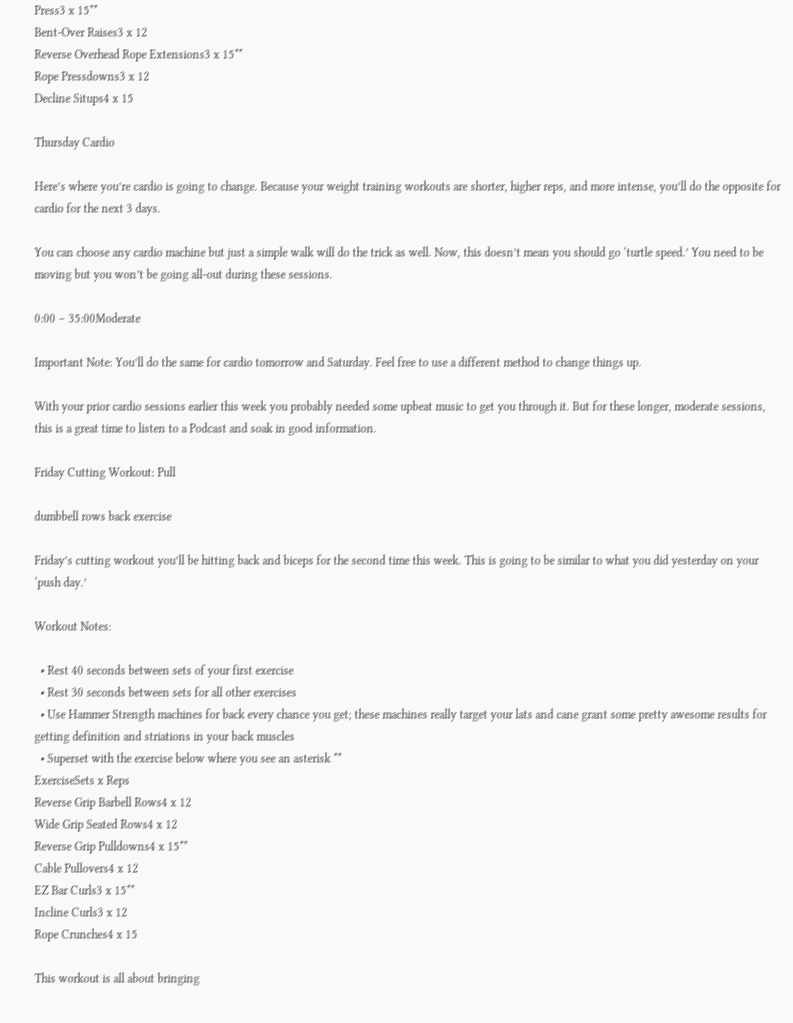Press3 x 15**
Bent-Over Raises3 x 12
Reverse Overhead Rope Extensions3 x 15**
Rope Pressdowns3 x 12
Decline Situps4 x 15

Thursday Cardio

Here’s where you’re cardio is going to change. Because your weight training workouts are shorter, higher reps, and more intense, you’ll do the opposite for cardio for the next 3 days.

You can choose any cardio machine but just a simple walk will do the trick as well. Now, this doesn’t mean you should go ‘turtle speed.’ You need to be moving but you won’t be going all-out during these sessions.

0:00 – 35:00Moderate

Important Note: You’ll do the same for cardio tomorrow and Saturday. Feel free to use a different method to change things up.

With your prior cardio sessions earlier this week you probably needed some upbeat music to get you through it. But for these longer, moderate sessions, this is a great time to listen to a Podcast and soak in good information.

Friday Cutting Workout: Pull

dumbbell rows back exercise

Friday’s cutting workout you’ll be hitting back and biceps for the second time this week. This is going to be similar to what you did yesterday on your ‘push day.’

Workout Notes:

  • Rest 40 seconds between sets of your first exercise
  • Rest 30 seconds between sets for all other exercises
  • Use Hammer Strength machines for back every chance you get; these machines really target your lats and cane grant some pretty awesome results for getting definition and striations in your back muscles
  • Superset with the exercise below where you see an asterisk **
ExerciseSets x Reps
Reverse Grip Barbell Rows4 x 12
Wide Grip Seated Rows4 x 12
Reverse Grip Pulldowns4 x 15**
Cable Pullovers4 x 12
EZ Bar Curls3 x 15**
Incline Curls3 x 12
Rope Crunches4 x 15

This workout is all about bringing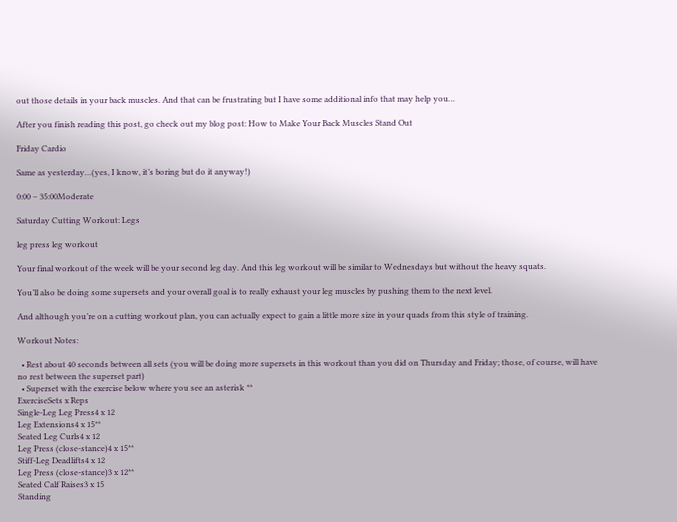out those details in your back muscles. And that can be frustrating but I have some additional info that may help you…

After you finish reading this post, go check out my blog post: How to Make Your Back Muscles Stand Out

Friday Cardio

Same as yesterday…(yes, I know, it’s boring but do it anyway!)

0:00 – 35:00Moderate

Saturday Cutting Workout: Legs

leg press leg workout

Your final workout of the week will be your second leg day. And this leg workout will be similar to Wednesdays but without the heavy squats.

You’ll also be doing some supersets and your overall goal is to really exhaust your leg muscles by pushing them to the next level.

And although you’re on a cutting workout plan, you can actually expect to gain a little more size in your quads from this style of training.

Workout Notes:

  • Rest about 40 seconds between all sets (you will be doing more supersets in this workout than you did on Thursday and Friday; those, of course, will have no rest between the superset part)
  • Superset with the exercise below where you see an asterisk **
ExerciseSets x Reps
Single-Leg Leg Press4 x 12
Leg Extensions4 x 15**
Seated Leg Curls4 x 12
Leg Press (close-stance)4 x 15**
Stiff-Leg Deadlifts4 x 12
Leg Press (close-stance)3 x 12**
Seated Calf Raises3 x 15
Standing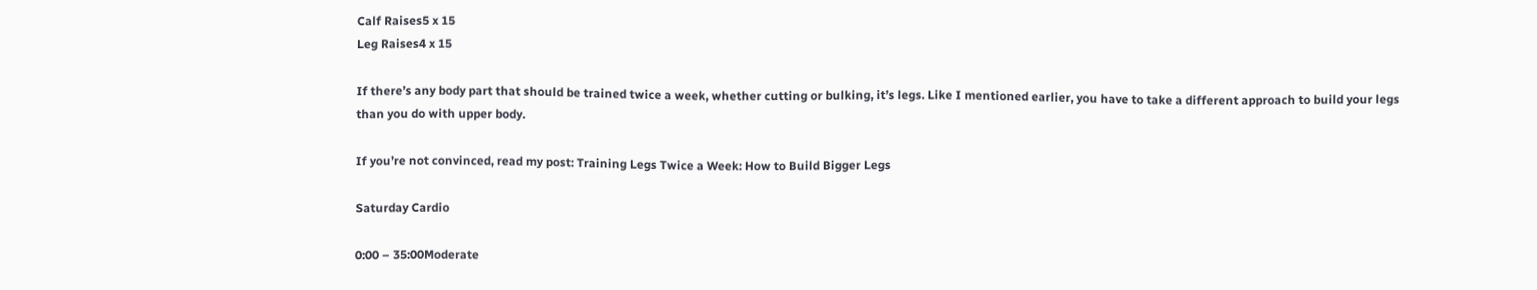Calf Raises5 x 15
Leg Raises4 x 15

If there’s any body part that should be trained twice a week, whether cutting or bulking, it’s legs. Like I mentioned earlier, you have to take a different approach to build your legs than you do with upper body.

If you’re not convinced, read my post: Training Legs Twice a Week: How to Build Bigger Legs

Saturday Cardio

0:00 – 35:00Moderate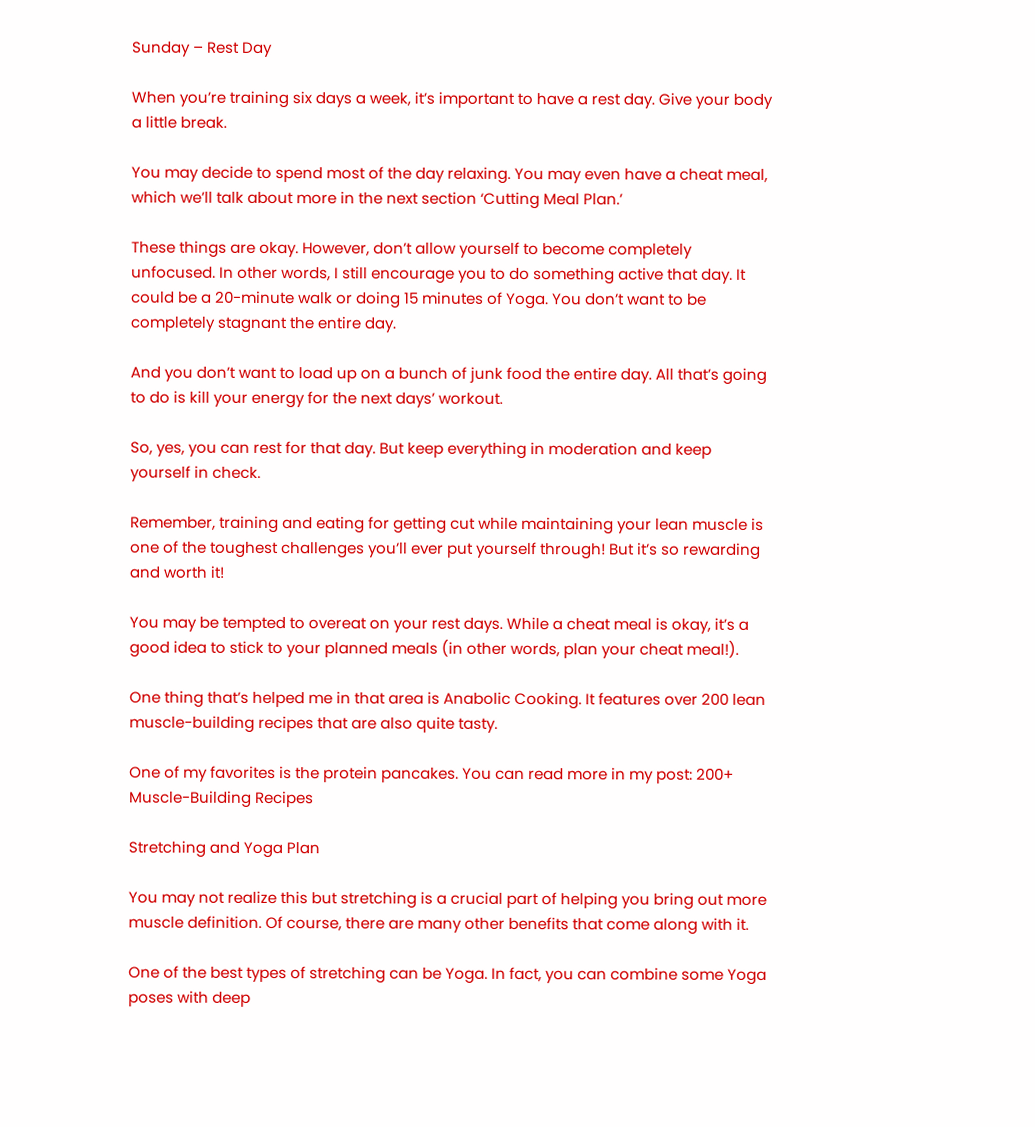Sunday – Rest Day

When you’re training six days a week, it’s important to have a rest day. Give your body a little break.

You may decide to spend most of the day relaxing. You may even have a cheat meal, which we’ll talk about more in the next section ‘Cutting Meal Plan.’

These things are okay. However, don’t allow yourself to become completely unfocused. In other words, I still encourage you to do something active that day. It could be a 20-minute walk or doing 15 minutes of Yoga. You don’t want to be completely stagnant the entire day.

And you don’t want to load up on a bunch of junk food the entire day. All that’s going to do is kill your energy for the next days’ workout.

So, yes, you can rest for that day. But keep everything in moderation and keep yourself in check.

Remember, training and eating for getting cut while maintaining your lean muscle is one of the toughest challenges you’ll ever put yourself through! But it’s so rewarding and worth it!

You may be tempted to overeat on your rest days. While a cheat meal is okay, it’s a good idea to stick to your planned meals (in other words, plan your cheat meal!).

One thing that’s helped me in that area is Anabolic Cooking. It features over 200 lean muscle-building recipes that are also quite tasty.

One of my favorites is the protein pancakes. You can read more in my post: 200+ Muscle-Building Recipes

Stretching and Yoga Plan

You may not realize this but stretching is a crucial part of helping you bring out more muscle definition. Of course, there are many other benefits that come along with it.

One of the best types of stretching can be Yoga. In fact, you can combine some Yoga poses with deep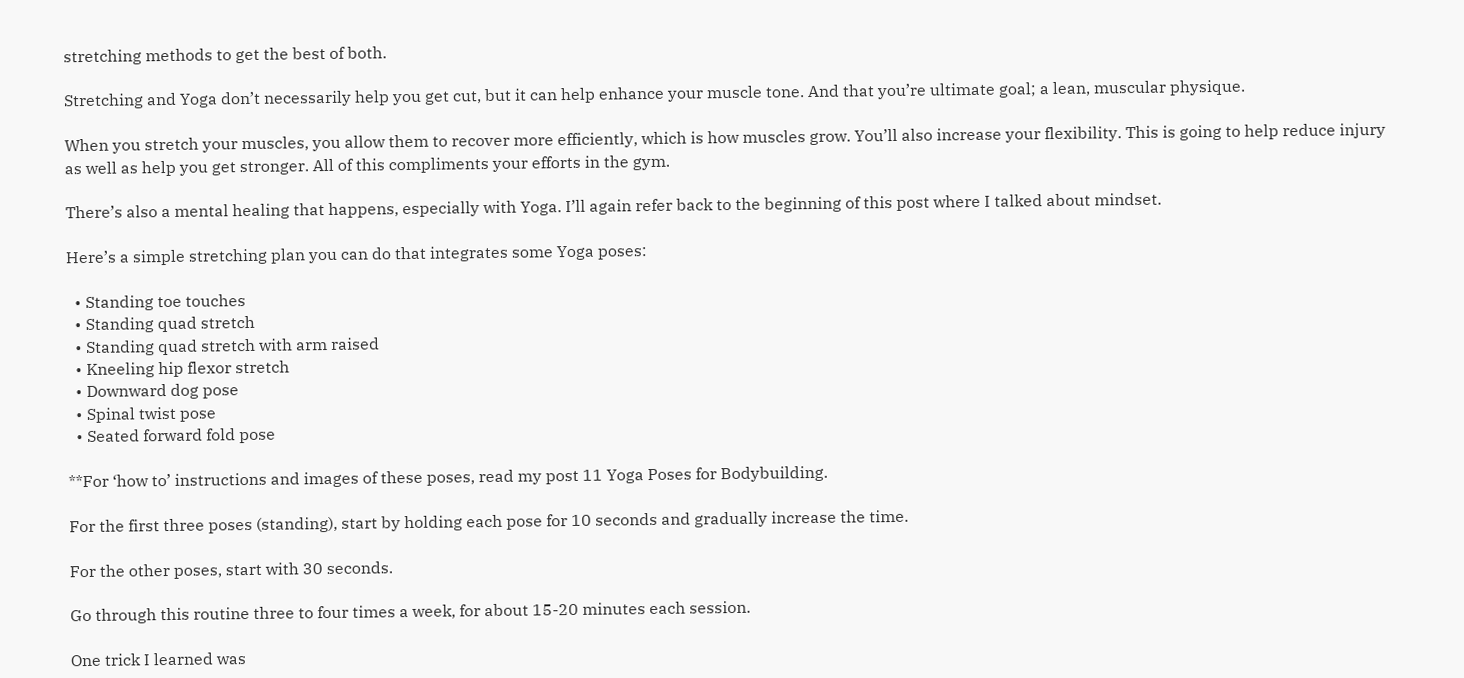stretching methods to get the best of both.

Stretching and Yoga don’t necessarily help you get cut, but it can help enhance your muscle tone. And that you’re ultimate goal; a lean, muscular physique.

When you stretch your muscles, you allow them to recover more efficiently, which is how muscles grow. You’ll also increase your flexibility. This is going to help reduce injury as well as help you get stronger. All of this compliments your efforts in the gym.

There’s also a mental healing that happens, especially with Yoga. I’ll again refer back to the beginning of this post where I talked about mindset.

Here’s a simple stretching plan you can do that integrates some Yoga poses:

  • Standing toe touches
  • Standing quad stretch
  • Standing quad stretch with arm raised
  • Kneeling hip flexor stretch
  • Downward dog pose
  • Spinal twist pose
  • Seated forward fold pose

**For ‘how to’ instructions and images of these poses, read my post 11 Yoga Poses for Bodybuilding.

For the first three poses (standing), start by holding each pose for 10 seconds and gradually increase the time.

For the other poses, start with 30 seconds.

Go through this routine three to four times a week, for about 15-20 minutes each session.

One trick I learned was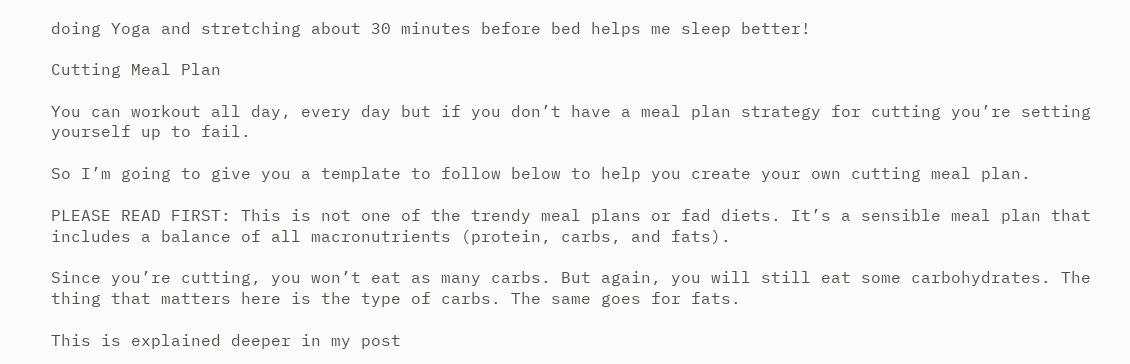doing Yoga and stretching about 30 minutes before bed helps me sleep better!

Cutting Meal Plan

You can workout all day, every day but if you don’t have a meal plan strategy for cutting you’re setting yourself up to fail.

So I’m going to give you a template to follow below to help you create your own cutting meal plan.

PLEASE READ FIRST: This is not one of the trendy meal plans or fad diets. It’s a sensible meal plan that includes a balance of all macronutrients (protein, carbs, and fats).

Since you’re cutting, you won’t eat as many carbs. But again, you will still eat some carbohydrates. The thing that matters here is the type of carbs. The same goes for fats.

This is explained deeper in my post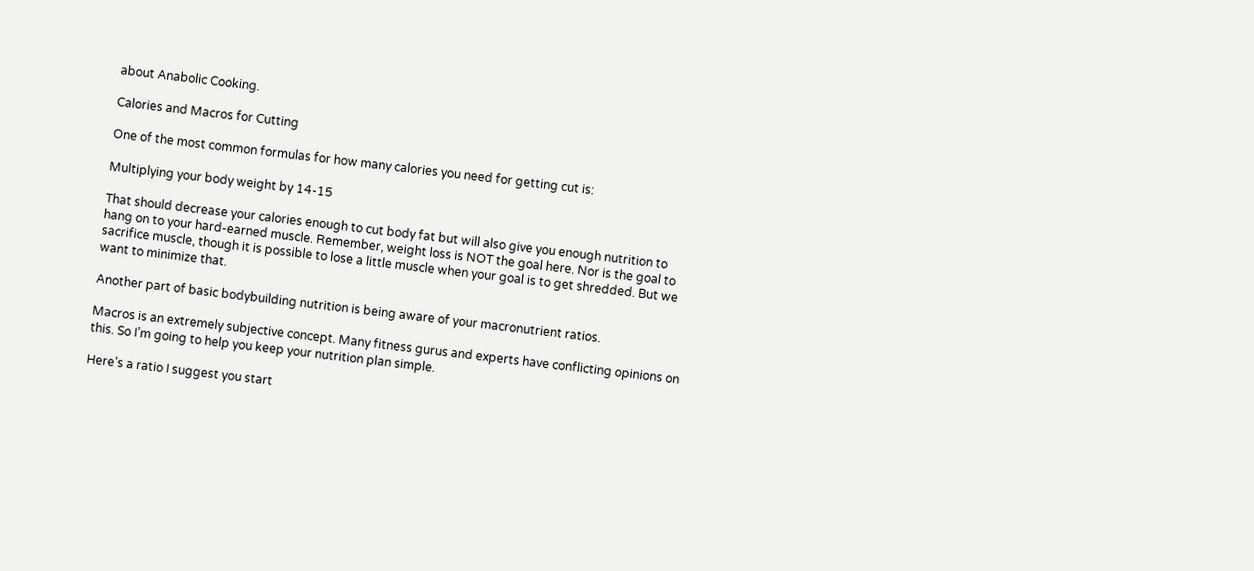about Anabolic Cooking.

Calories and Macros for Cutting

One of the most common formulas for how many calories you need for getting cut is:

Multiplying your body weight by 14-15

That should decrease your calories enough to cut body fat but will also give you enough nutrition to hang on to your hard-earned muscle. Remember, weight loss is NOT the goal here. Nor is the goal to sacrifice muscle, though it is possible to lose a little muscle when your goal is to get shredded. But we want to minimize that.

Another part of basic bodybuilding nutrition is being aware of your macronutrient ratios.

Macros is an extremely subjective concept. Many fitness gurus and experts have conflicting opinions on this. So I’m going to help you keep your nutrition plan simple.

Here’s a ratio I suggest you start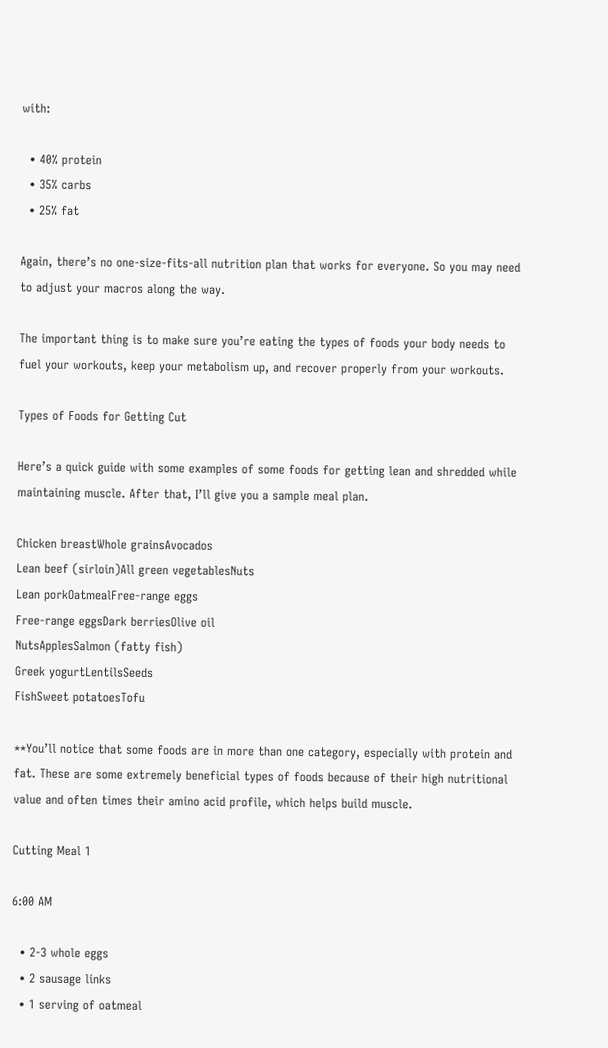with:

  • 40% protein
  • 35% carbs
  • 25% fat

Again, there’s no one-size-fits-all nutrition plan that works for everyone. So you may need to adjust your macros along the way.

The important thing is to make sure you’re eating the types of foods your body needs to fuel your workouts, keep your metabolism up, and recover properly from your workouts.

Types of Foods for Getting Cut

Here’s a quick guide with some examples of some foods for getting lean and shredded while maintaining muscle. After that, I’ll give you a sample meal plan.

Chicken breastWhole grainsAvocados
Lean beef (sirloin)All green vegetablesNuts
Lean porkOatmealFree-range eggs
Free-range eggsDark berriesOlive oil
NutsApplesSalmon (fatty fish)
Greek yogurtLentilsSeeds
FishSweet potatoesTofu

**You’ll notice that some foods are in more than one category, especially with protein and fat. These are some extremely beneficial types of foods because of their high nutritional value and often times their amino acid profile, which helps build muscle.

Cutting Meal 1

6:00 AM

  • 2-3 whole eggs
  • 2 sausage links
  • 1 serving of oatmeal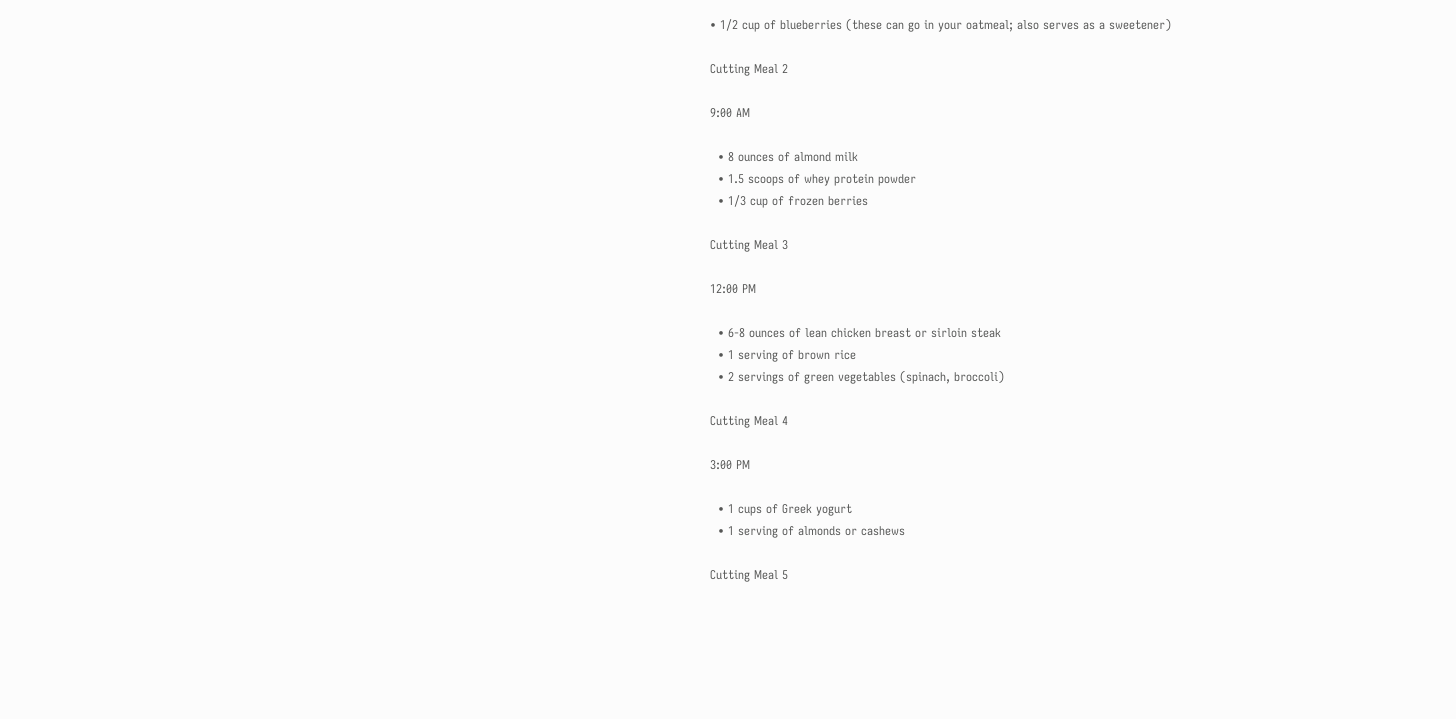• 1/2 cup of blueberries (these can go in your oatmeal; also serves as a sweetener)

Cutting Meal 2

9:00 AM

  • 8 ounces of almond milk
  • 1.5 scoops of whey protein powder
  • 1/3 cup of frozen berries

Cutting Meal 3

12:00 PM

  • 6-8 ounces of lean chicken breast or sirloin steak
  • 1 serving of brown rice
  • 2 servings of green vegetables (spinach, broccoli)

Cutting Meal 4

3:00 PM

  • 1 cups of Greek yogurt
  • 1 serving of almonds or cashews

Cutting Meal 5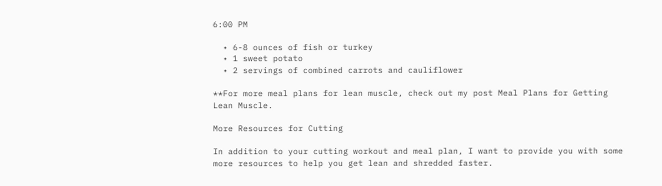6:00 PM

  • 6-8 ounces of fish or turkey
  • 1 sweet potato
  • 2 servings of combined carrots and cauliflower

**For more meal plans for lean muscle, check out my post Meal Plans for Getting Lean Muscle.

More Resources for Cutting

In addition to your cutting workout and meal plan, I want to provide you with some more resources to help you get lean and shredded faster.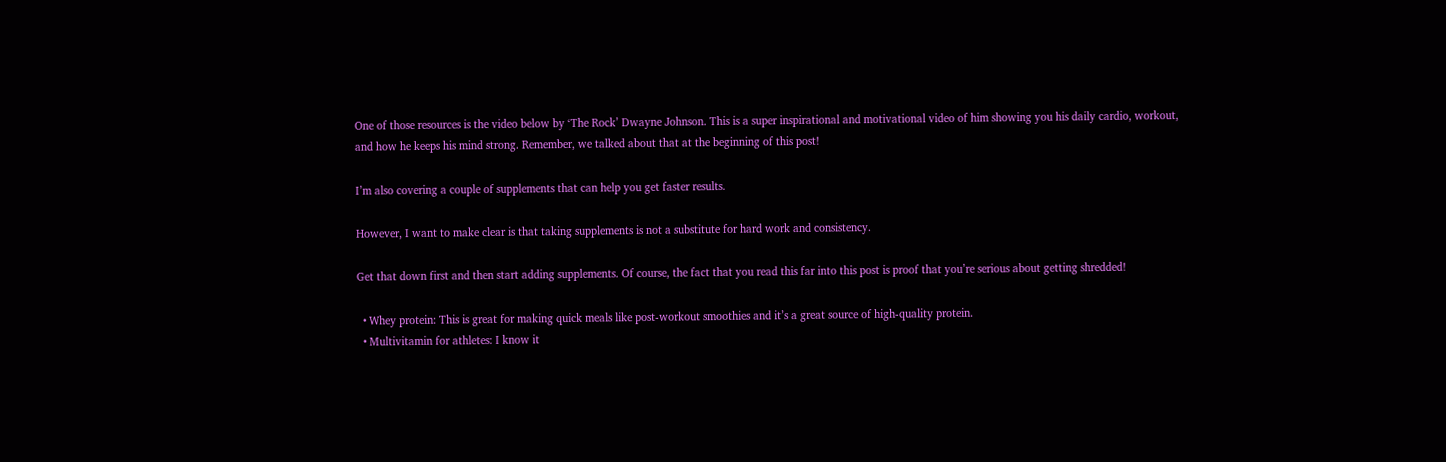One of those resources is the video below by ‘The Rock’ Dwayne Johnson. This is a super inspirational and motivational video of him showing you his daily cardio, workout, and how he keeps his mind strong. Remember, we talked about that at the beginning of this post!

I’m also covering a couple of supplements that can help you get faster results.

However, I want to make clear is that taking supplements is not a substitute for hard work and consistency.

Get that down first and then start adding supplements. Of course, the fact that you read this far into this post is proof that you’re serious about getting shredded!

  • Whey protein: This is great for making quick meals like post-workout smoothies and it’s a great source of high-quality protein.
  • Multivitamin for athletes: I know it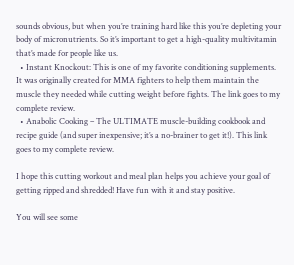sounds obvious, but when you’re training hard like this you’re depleting your body of micronutrients. So it’s important to get a high-quality multivitamin that’s made for people like us.
  • Instant Knockout: This is one of my favorite conditioning supplements. It was originally created for MMA fighters to help them maintain the muscle they needed while cutting weight before fights. The link goes to my complete review.
  • Anabolic Cooking – The ULTIMATE muscle-building cookbook and recipe guide (and super inexpensive; it’s a no-brainer to get it!). This link goes to my complete review.

I hope this cutting workout and meal plan helps you achieve your goal of getting ripped and shredded! Have fun with it and stay positive.

You will see some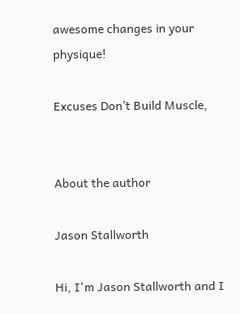awesome changes in your physique!

Excuses Don’t Build Muscle,


About the author

Jason Stallworth

Hi, I'm Jason Stallworth and I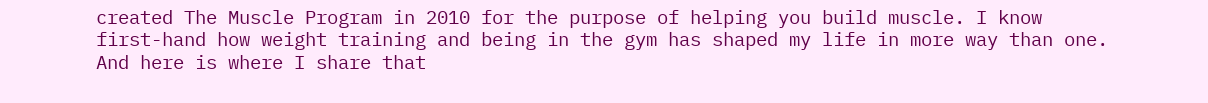created The Muscle Program in 2010 for the purpose of helping you build muscle. I know first-hand how weight training and being in the gym has shaped my life in more way than one. And here is where I share that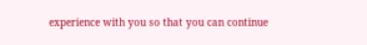experience with you so that you can continue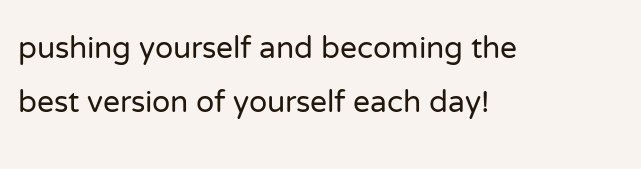pushing yourself and becoming the best version of yourself each day!